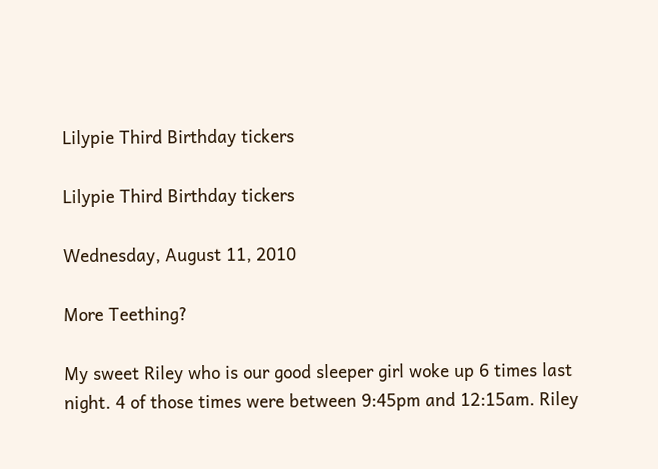Lilypie Third Birthday tickers

Lilypie Third Birthday tickers

Wednesday, August 11, 2010

More Teething?

My sweet Riley who is our good sleeper girl woke up 6 times last night. 4 of those times were between 9:45pm and 12:15am. Riley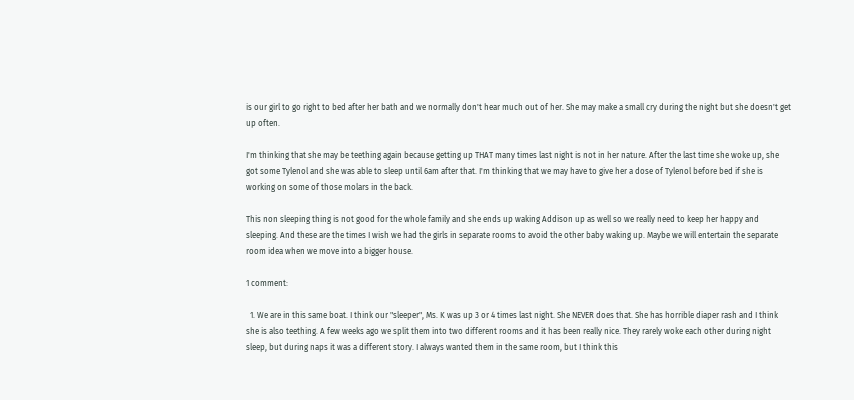is our girl to go right to bed after her bath and we normally don't hear much out of her. She may make a small cry during the night but she doesn't get up often.

I'm thinking that she may be teething again because getting up THAT many times last night is not in her nature. After the last time she woke up, she got some Tylenol and she was able to sleep until 6am after that. I'm thinking that we may have to give her a dose of Tylenol before bed if she is working on some of those molars in the back.

This non sleeping thing is not good for the whole family and she ends up waking Addison up as well so we really need to keep her happy and sleeping. And these are the times I wish we had the girls in separate rooms to avoid the other baby waking up. Maybe we will entertain the separate room idea when we move into a bigger house.

1 comment:

  1. We are in this same boat. I think our "sleeper", Ms. K was up 3 or 4 times last night. She NEVER does that. She has horrible diaper rash and I think she is also teething. A few weeks ago we split them into two different rooms and it has been really nice. They rarely woke each other during night sleep, but during naps it was a different story. I always wanted them in the same room, but I think this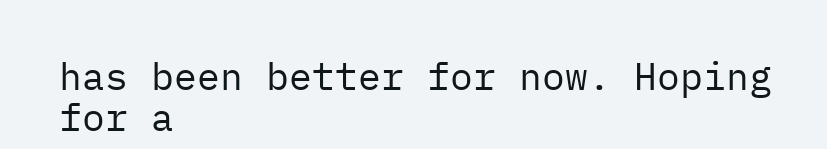has been better for now. Hoping for a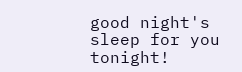good night's sleep for you tonight!